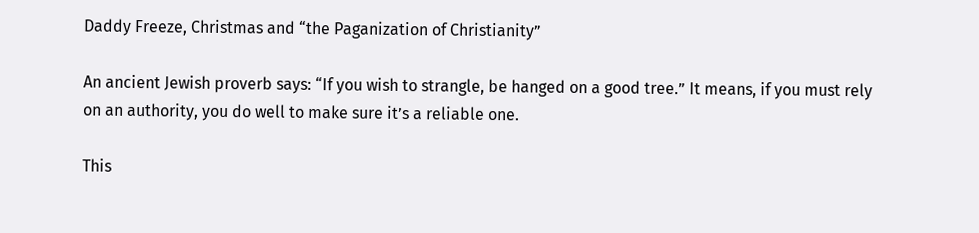Daddy Freeze, Christmas and “the Paganization of Christianity”

An ancient Jewish proverb says: “If you wish to strangle, be hanged on a good tree.” It means, if you must rely on an authority, you do well to make sure it’s a reliable one.

This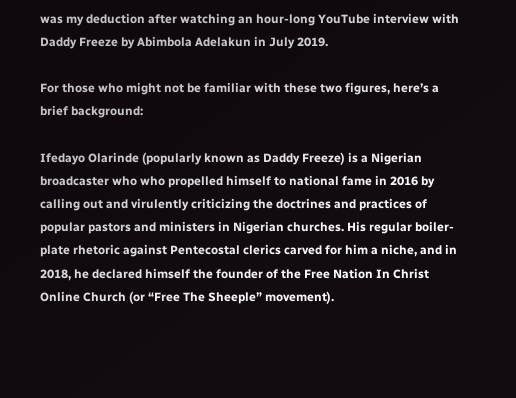was my deduction after watching an hour-long YouTube interview with Daddy Freeze by Abimbola Adelakun in July 2019.

For those who might not be familiar with these two figures, here’s a brief background:

Ifedayo Olarinde (popularly known as Daddy Freeze) is a Nigerian broadcaster who who propelled himself to national fame in 2016 by calling out and virulently criticizing the doctrines and practices of popular pastors and ministers in Nigerian churches. His regular boiler-plate rhetoric against Pentecostal clerics carved for him a niche, and in 2018, he declared himself the founder of the Free Nation In Christ Online Church (or “Free The Sheeple” movement).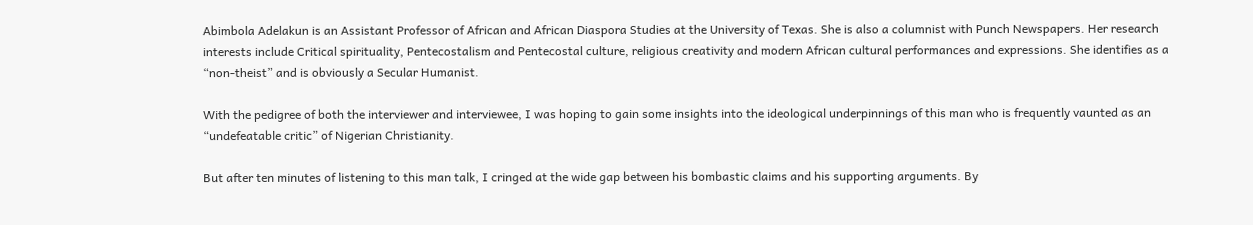Abimbola Adelakun is an Assistant Professor of African and African Diaspora Studies at the University of Texas. She is also a columnist with Punch Newspapers. Her research interests include Critical spirituality, Pentecostalism and Pentecostal culture, religious creativity and modern African cultural performances and expressions. She identifies as a “non-theist” and is obviously a Secular Humanist.

With the pedigree of both the interviewer and interviewee, I was hoping to gain some insights into the ideological underpinnings of this man who is frequently vaunted as an “undefeatable critic” of Nigerian Christianity.

But after ten minutes of listening to this man talk, I cringed at the wide gap between his bombastic claims and his supporting arguments. By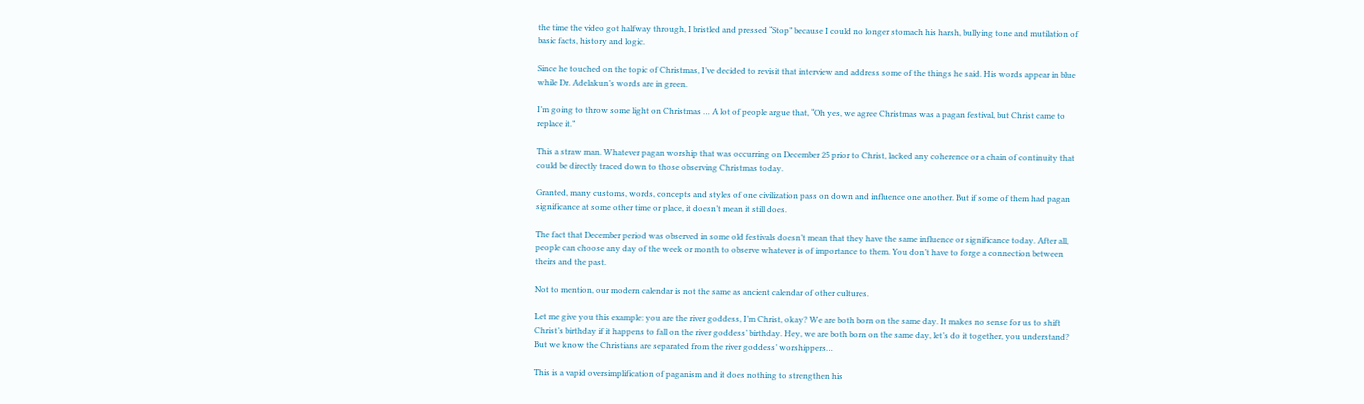the time the video got halfway through, I bristled and pressed “Stop” because I could no longer stomach his harsh, bullying tone and mutilation of basic facts, history and logic.

Since he touched on the topic of Christmas, I’ve decided to revisit that interview and address some of the things he said. His words appear in blue while Dr. Adelakun’s words are in green.

I’m going to throw some light on Christmas … A lot of people argue that, “Oh yes, we agree Christmas was a pagan festival, but Christ came to replace it.”

This a straw man. Whatever pagan worship that was occurring on December 25 prior to Christ, lacked any coherence or a chain of continuity that could be directly traced down to those observing Christmas today.

Granted, many customs, words, concepts and styles of one civilization pass on down and influence one another. But if some of them had pagan significance at some other time or place, it doesn’t mean it still does.

The fact that December period was observed in some old festivals doesn’t mean that they have the same influence or significance today. After all, people can choose any day of the week or month to observe whatever is of importance to them. You don’t have to forge a connection between theirs and the past.

Not to mention, our modern calendar is not the same as ancient calendar of other cultures.

Let me give you this example: you are the river goddess, I’m Christ, okay? We are both born on the same day. It makes no sense for us to shift Christ’s birthday if it happens to fall on the river goddess’ birthday. Hey, we are both born on the same day, let’s do it together, you understand? But we know the Christians are separated from the river goddess’ worshippers…

This is a vapid oversimplification of paganism and it does nothing to strengthen his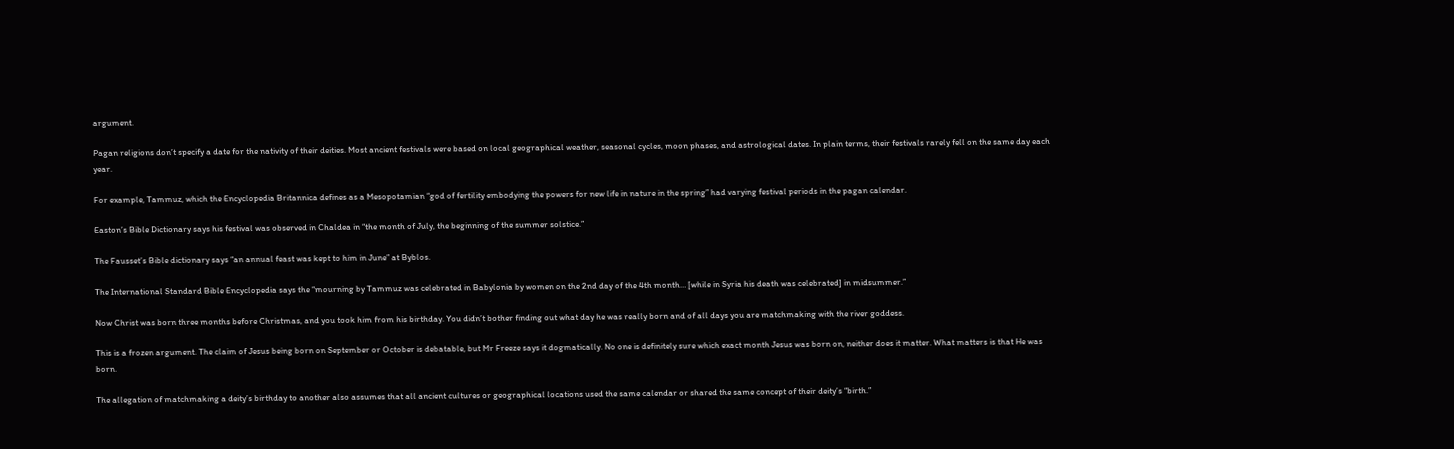argument.

Pagan religions don’t specify a date for the nativity of their deities. Most ancient festivals were based on local geographical weather, seasonal cycles, moon phases, and astrological dates. In plain terms, their festivals rarely fell on the same day each year.

For example, Tammuz, which the Encyclopedia Britannica defines as a Mesopotamian “god of fertility embodying the powers for new life in nature in the spring” had varying festival periods in the pagan calendar.

Easton’s Bible Dictionary says his festival was observed in Chaldea in “the month of July, the beginning of the summer solstice.”

The Fausset’s Bible dictionary says “an annual feast was kept to him in June” at Byblos.

The International Standard Bible Encyclopedia says the “mourning by Tammuz was celebrated in Babylonia by women on the 2nd day of the 4th month… [while in Syria his death was celebrated] in midsummer.”

Now Christ was born three months before Christmas, and you took him from his birthday. You didn’t bother finding out what day he was really born and of all days you are matchmaking with the river goddess.

This is a frozen argument. The claim of Jesus being born on September or October is debatable, but Mr Freeze says it dogmatically. No one is definitely sure which exact month Jesus was born on, neither does it matter. What matters is that He was born.

The allegation of matchmaking a deity’s birthday to another also assumes that all ancient cultures or geographical locations used the same calendar or shared the same concept of their deity’s “birth.”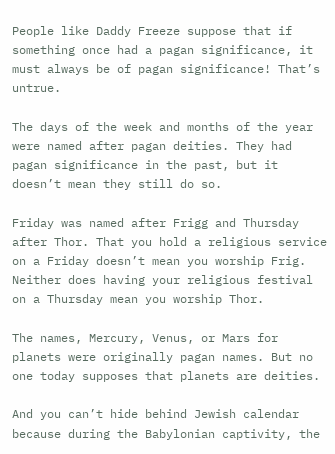People like Daddy Freeze suppose that if something once had a pagan significance, it must always be of pagan significance! That’s untrue.

The days of the week and months of the year were named after pagan deities. They had pagan significance in the past, but it doesn’t mean they still do so.

Friday was named after Frigg and Thursday after Thor. That you hold a religious service on a Friday doesn’t mean you worship Frig. Neither does having your religious festival on a Thursday mean you worship Thor.

The names, Mercury, Venus, or Mars for planets were originally pagan names. But no one today supposes that planets are deities.

And you can’t hide behind Jewish calendar because during the Babylonian captivity, the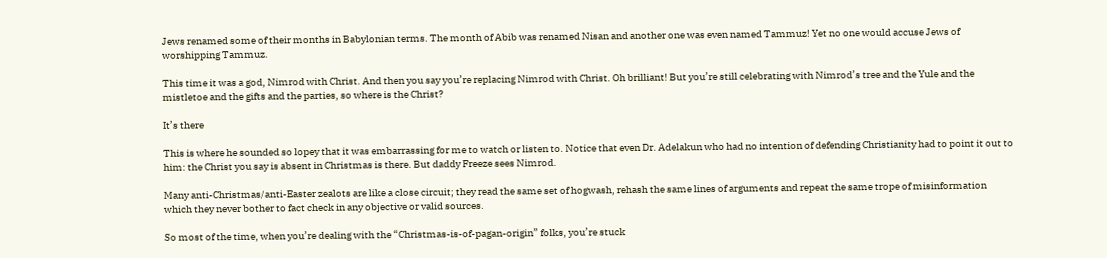Jews renamed some of their months in Babylonian terms. The month of Abib was renamed Nisan and another one was even named Tammuz! Yet no one would accuse Jews of worshipping Tammuz.

This time it was a god, Nimrod with Christ. And then you say you’re replacing Nimrod with Christ. Oh brilliant! But you’re still celebrating with Nimrod’s tree and the Yule and the mistletoe and the gifts and the parties, so where is the Christ?

It’s there

This is where he sounded so lopey that it was embarrassing for me to watch or listen to. Notice that even Dr. Adelakun who had no intention of defending Christianity had to point it out to him: the Christ you say is absent in Christmas is there. But daddy Freeze sees Nimrod.

Many anti-Christmas/anti-Easter zealots are like a close circuit; they read the same set of hogwash, rehash the same lines of arguments and repeat the same trope of misinformation which they never bother to fact check in any objective or valid sources.

So most of the time, when you’re dealing with the “Christmas-is-of-pagan-origin” folks, you’re stuck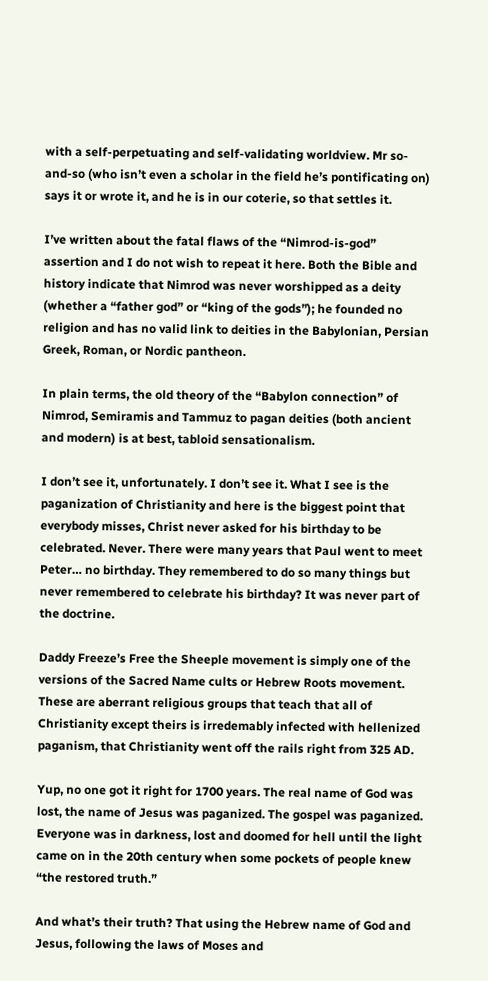with a self-perpetuating and self-validating worldview. Mr so-and-so (who isn’t even a scholar in the field he’s pontificating on) says it or wrote it, and he is in our coterie, so that settles it.

I’ve written about the fatal flaws of the “Nimrod-is-god” assertion and I do not wish to repeat it here. Both the Bible and history indicate that Nimrod was never worshipped as a deity (whether a “father god” or “king of the gods”); he founded no religion and has no valid link to deities in the Babylonian, Persian Greek, Roman, or Nordic pantheon.

In plain terms, the old theory of the “Babylon connection” of Nimrod, Semiramis and Tammuz to pagan deities (both ancient and modern) is at best, tabloid sensationalism.

I don’t see it, unfortunately. I don’t see it. What I see is the paganization of Christianity and here is the biggest point that everybody misses, Christ never asked for his birthday to be celebrated. Never. There were many years that Paul went to meet Peter… no birthday. They remembered to do so many things but never remembered to celebrate his birthday? It was never part of the doctrine.

Daddy Freeze’s Free the Sheeple movement is simply one of the versions of the Sacred Name cults or Hebrew Roots movement. These are aberrant religious groups that teach that all of Christianity except theirs is irredemably infected with hellenized paganism, that Christianity went off the rails right from 325 AD.

Yup, no one got it right for 1700 years. The real name of God was lost, the name of Jesus was paganized. The gospel was paganized. Everyone was in darkness, lost and doomed for hell until the light came on in the 20th century when some pockets of people knew “the restored truth.”

And what’s their truth? That using the Hebrew name of God and Jesus, following the laws of Moses and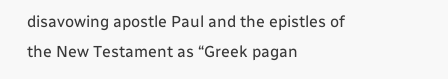disavowing apostle Paul and the epistles of the New Testament as “Greek pagan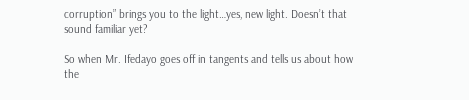corruption” brings you to the light…yes, new light. Doesn’t that sound familiar yet?

So when Mr. Ifedayo goes off in tangents and tells us about how the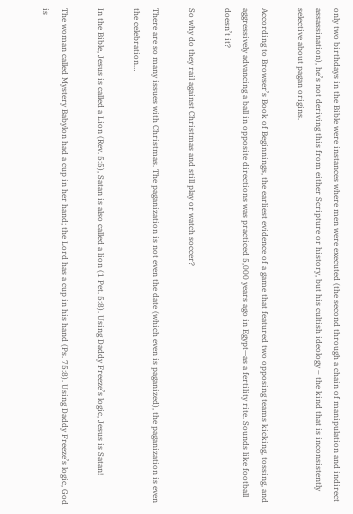only two birthdays in the Bible were instances where men were executed (the second through a chain of manipulation and indirect assassination), he’s not deriving this from either Scripture or history, but his cultish ideology – the kind that is inconsistently selective about pagan origins.

According to Browser’s Book of Beginnings, the earliest evidence of a game that featured two opposing teams kicking, tossing, and aggressively advancing a ball in opposite directions was practiced 5,000 years ago in Egypt—as a fertility rite. Sounds like football doesn’t it?

So why do they rail against Christmas and still play or watch soccer?

There are so many issues with Christmas. The paganization is not even the date (which even is paganized), the paganization is even the celebration…

In the Bible, Jesus is called a Lion (Rev. 5:5), Satan is also called a lion (1 Pet. 5:8). Using Daddy Freeze’s logic, Jesus is Satan!

The woman called Mystery Babylon had a cup in her hand; the Lord has a cup in his hand (Ps. 75:8). Using Daddy Freeze’s logic, God is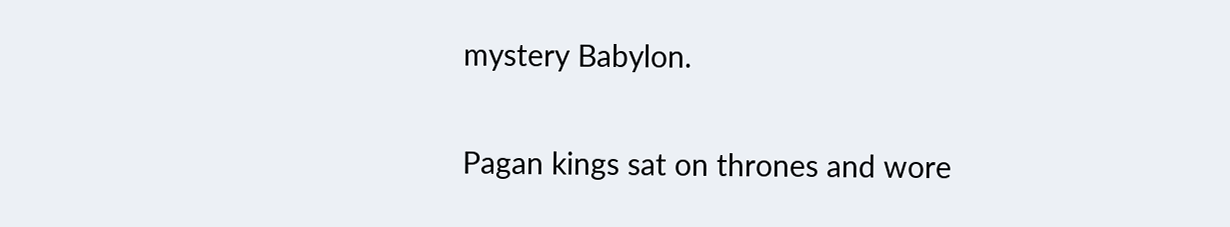mystery Babylon.

Pagan kings sat on thrones and wore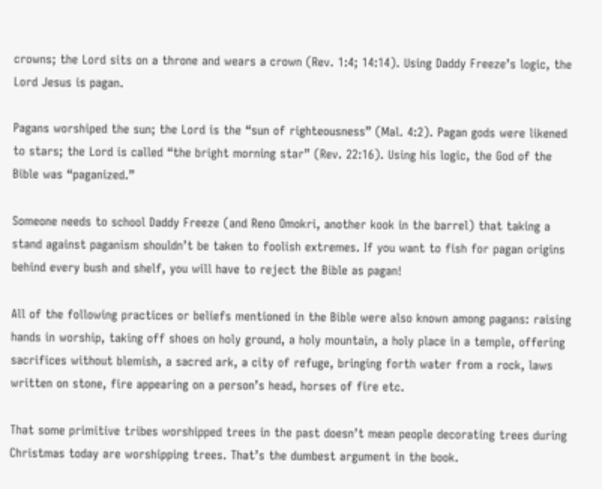crowns; the Lord sits on a throne and wears a crown (Rev. 1:4; 14:14). Using Daddy Freeze’s logic, the Lord Jesus is pagan.

Pagans worshiped the sun; the Lord is the “sun of righteousness” (Mal. 4:2). Pagan gods were likened to stars; the Lord is called “the bright morning star” (Rev. 22:16). Using his logic, the God of the Bible was “paganized.”

Someone needs to school Daddy Freeze (and Reno Omokri, another kook in the barrel) that taking a stand against paganism shouldn’t be taken to foolish extremes. If you want to fish for pagan origins behind every bush and shelf, you will have to reject the Bible as pagan!

All of the following practices or beliefs mentioned in the Bible were also known among pagans: raising hands in worship, taking off shoes on holy ground, a holy mountain, a holy place in a temple, offering sacrifices without blemish, a sacred ark, a city of refuge, bringing forth water from a rock, laws written on stone, fire appearing on a person’s head, horses of fire etc.

That some primitive tribes worshipped trees in the past doesn’t mean people decorating trees during Christmas today are worshipping trees. That’s the dumbest argument in the book.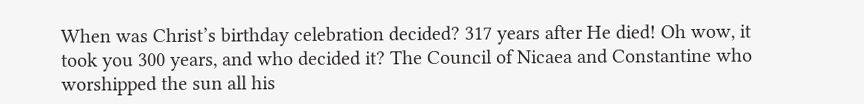When was Christ’s birthday celebration decided? 317 years after He died! Oh wow, it took you 300 years, and who decided it? The Council of Nicaea and Constantine who worshipped the sun all his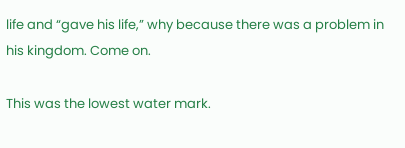life and “gave his life,” why because there was a problem in his kingdom. Come on.

This was the lowest water mark.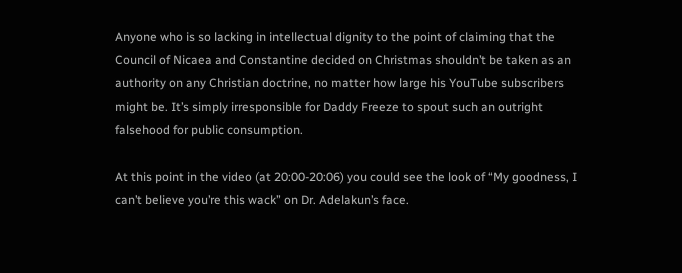Anyone who is so lacking in intellectual dignity to the point of claiming that the Council of Nicaea and Constantine decided on Christmas shouldn’t be taken as an authority on any Christian doctrine, no matter how large his YouTube subscribers might be. It’s simply irresponsible for Daddy Freeze to spout such an outright falsehood for public consumption.

At this point in the video (at 20:00-20:06) you could see the look of “My goodness, I can’t believe you’re this wack” on Dr. Adelakun’s face.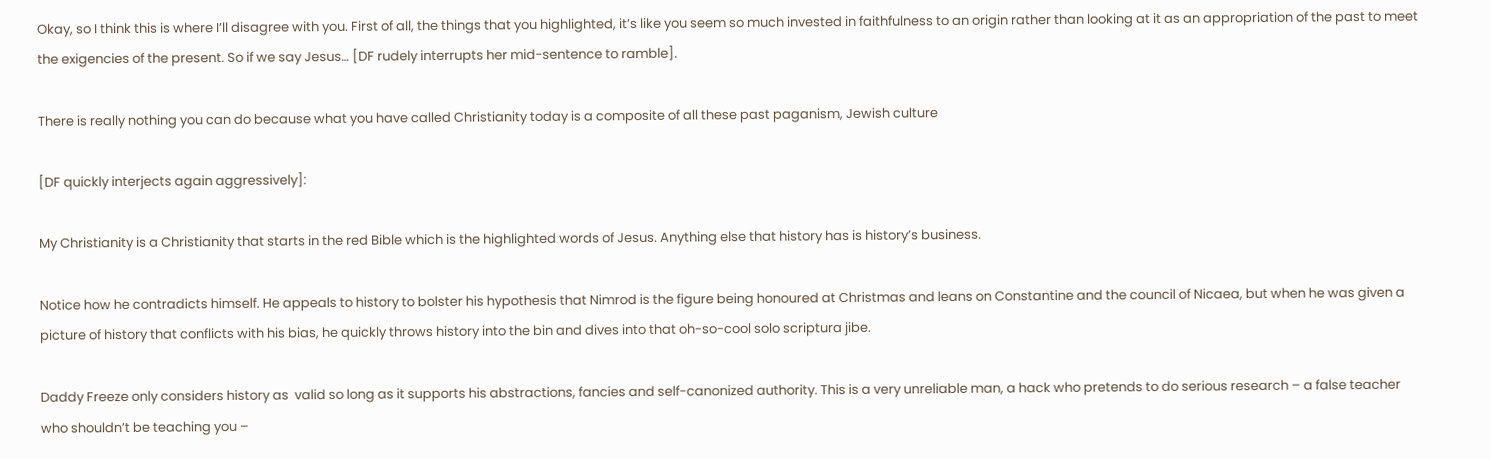Okay, so I think this is where I’ll disagree with you. First of all, the things that you highlighted, it’s like you seem so much invested in faithfulness to an origin rather than looking at it as an appropriation of the past to meet the exigencies of the present. So if we say Jesus… [DF rudely interrupts her mid-sentence to ramble].

There is really nothing you can do because what you have called Christianity today is a composite of all these past paganism, Jewish culture

[DF quickly interjects again aggressively]:

My Christianity is a Christianity that starts in the red Bible which is the highlighted words of Jesus. Anything else that history has is history’s business.

Notice how he contradicts himself. He appeals to history to bolster his hypothesis that Nimrod is the figure being honoured at Christmas and leans on Constantine and the council of Nicaea, but when he was given a picture of history that conflicts with his bias, he quickly throws history into the bin and dives into that oh-so-cool solo scriptura jibe.

Daddy Freeze only considers history as  valid so long as it supports his abstractions, fancies and self-canonized authority. This is a very unreliable man, a hack who pretends to do serious research – a false teacher who shouldn’t be teaching you –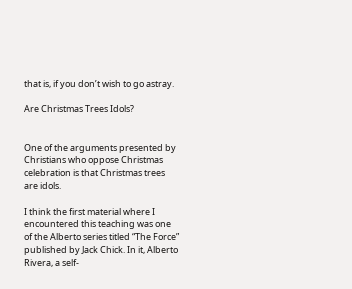that is, if you don’t wish to go astray.

Are Christmas Trees Idols?


One of the arguments presented by Christians who oppose Christmas celebration is that Christmas trees are idols.

I think the first material where I encountered this teaching was one of the Alberto series titled “The Force” published by Jack Chick. In it, Alberto Rivera, a self-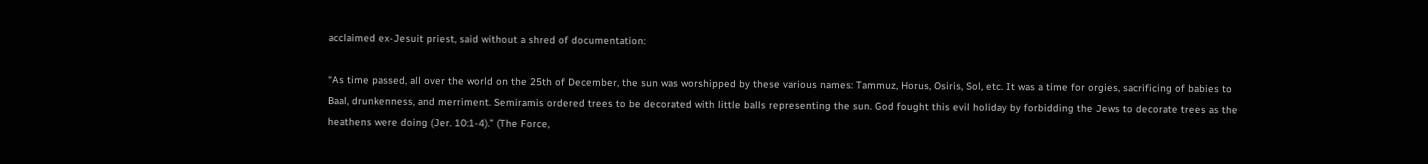acclaimed ex-Jesuit priest, said without a shred of documentation:

“As time passed, all over the world on the 25th of December, the sun was worshipped by these various names: Tammuz, Horus, Osiris, Sol, etc. It was a time for orgies, sacrificing of babies to Baal, drunkenness, and merriment. Semiramis ordered trees to be decorated with little balls representing the sun. God fought this evil holiday by forbidding the Jews to decorate trees as the heathens were doing (Jer. 10:1-4).” (The Force,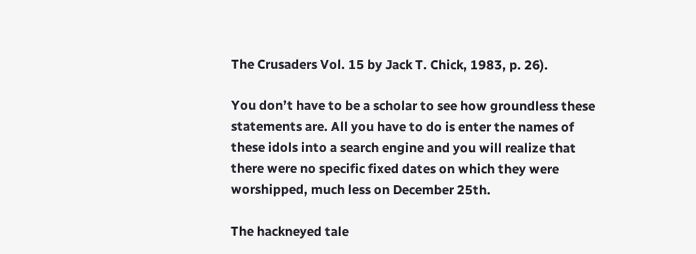The Crusaders Vol. 15 by Jack T. Chick, 1983, p. 26).

You don’t have to be a scholar to see how groundless these statements are. All you have to do is enter the names of these idols into a search engine and you will realize that there were no specific fixed dates on which they were worshipped, much less on December 25th.

The hackneyed tale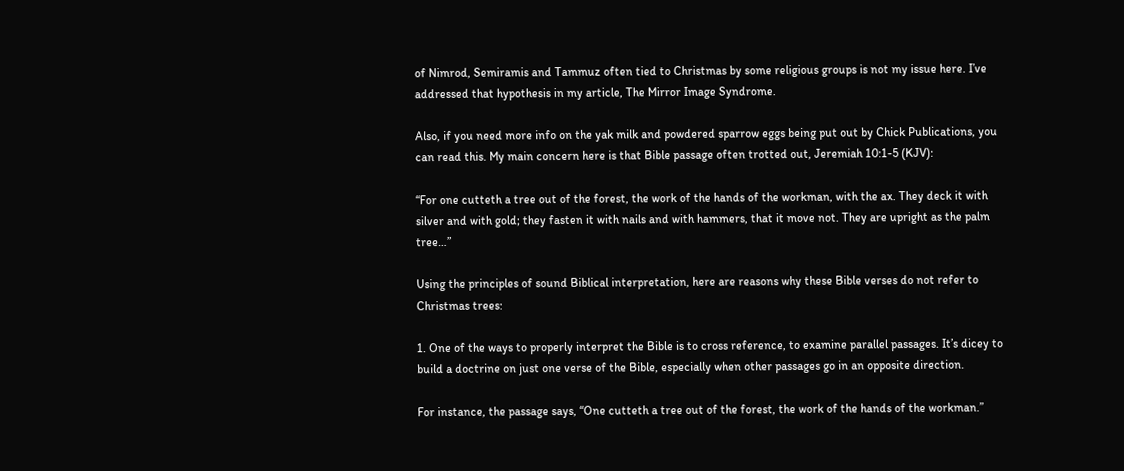of Nimrod, Semiramis and Tammuz often tied to Christmas by some religious groups is not my issue here. I’ve addressed that hypothesis in my article, The Mirror Image Syndrome.

Also, if you need more info on the yak milk and powdered sparrow eggs being put out by Chick Publications, you can read this. My main concern here is that Bible passage often trotted out, Jeremiah 10:1-5 (KJV):

“For one cutteth a tree out of the forest, the work of the hands of the workman, with the ax. They deck it with silver and with gold; they fasten it with nails and with hammers, that it move not. They are upright as the palm tree…”

Using the principles of sound Biblical interpretation, here are reasons why these Bible verses do not refer to Christmas trees:

1. One of the ways to properly interpret the Bible is to cross reference, to examine parallel passages. It’s dicey to build a doctrine on just one verse of the Bible, especially when other passages go in an opposite direction.

For instance, the passage says, “One cutteth a tree out of the forest, the work of the hands of the workman.”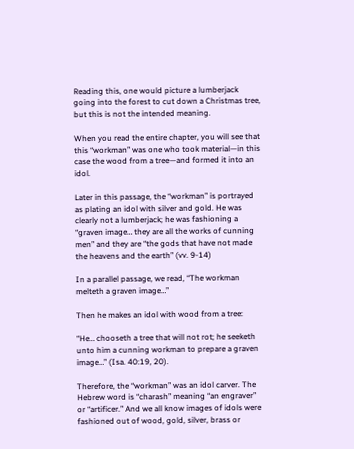Reading this, one would picture a lumberjack going into the forest to cut down a Christmas tree, but this is not the intended meaning.

When you read the entire chapter, you will see that this “workman” was one who took material—in this case the wood from a tree—and formed it into an idol.

Later in this passage, the “workman” is portrayed as plating an idol with silver and gold. He was clearly not a lumberjack; he was fashioning a “graven image… they are all the works of cunning men” and they are “the gods that have not made the heavens and the earth” (vv. 9-14)

In a parallel passage, we read, “The workman melteth a graven image…”

Then he makes an idol with wood from a tree:

“He… chooseth a tree that will not rot; he seeketh unto him a cunning workman to prepare a graven image…” (Isa. 40:19, 20).

Therefore, the “workman” was an idol carver. The Hebrew word is “charash” meaning “an engraver” or “artificer.” And we all know images of idols were fashioned out of wood, gold, silver, brass or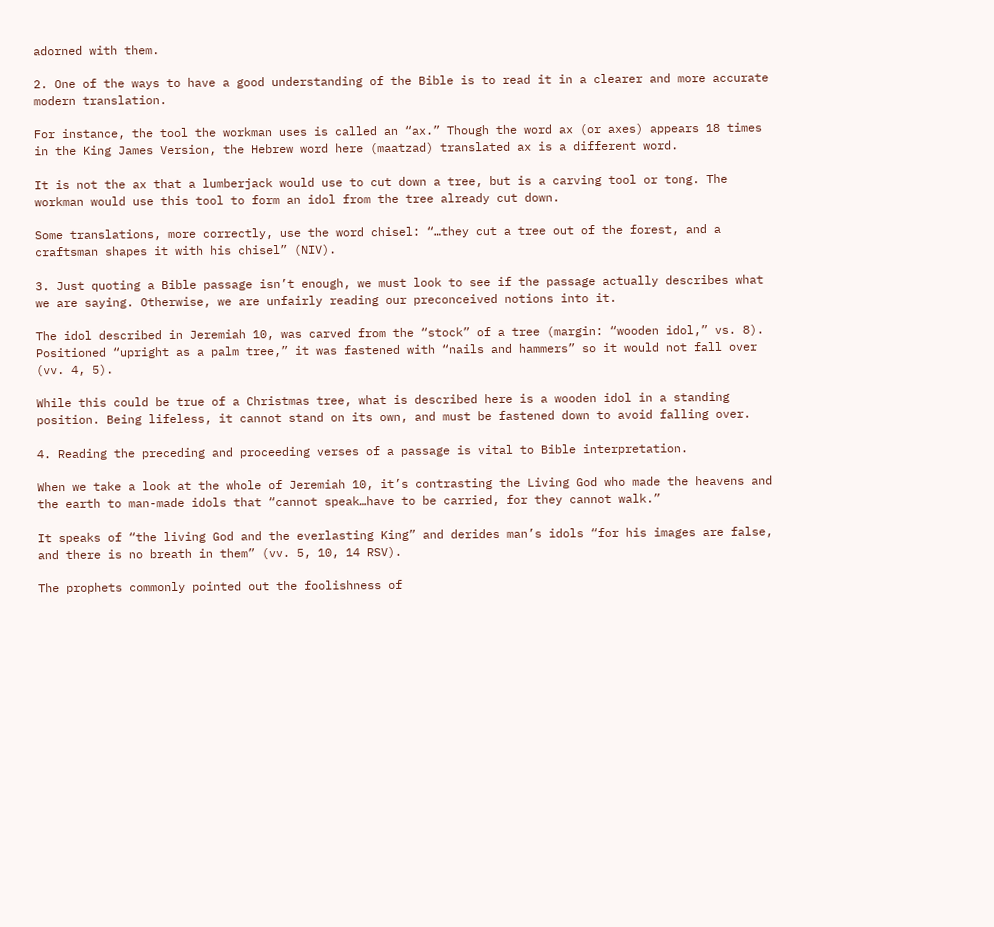adorned with them.

2. One of the ways to have a good understanding of the Bible is to read it in a clearer and more accurate modern translation.

For instance, the tool the workman uses is called an “ax.” Though the word ax (or axes) appears 18 times in the King James Version, the Hebrew word here (maatzad) translated ax is a different word.

It is not the ax that a lumberjack would use to cut down a tree, but is a carving tool or tong. The workman would use this tool to form an idol from the tree already cut down.

Some translations, more correctly, use the word chisel: “…they cut a tree out of the forest, and a craftsman shapes it with his chisel” (NIV).

3. Just quoting a Bible passage isn’t enough, we must look to see if the passage actually describes what we are saying. Otherwise, we are unfairly reading our preconceived notions into it.

The idol described in Jeremiah 10, was carved from the “stock” of a tree (margin: “wooden idol,” vs. 8). Positioned “upright as a palm tree,” it was fastened with “nails and hammers” so it would not fall over (vv. 4, 5).

While this could be true of a Christmas tree, what is described here is a wooden idol in a standing position. Being lifeless, it cannot stand on its own, and must be fastened down to avoid falling over.

4. Reading the preceding and proceeding verses of a passage is vital to Bible interpretation.

When we take a look at the whole of Jeremiah 10, it’s contrasting the Living God who made the heavens and the earth to man-made idols that “cannot speak…have to be carried, for they cannot walk.”

It speaks of “the living God and the everlasting King” and derides man’s idols “for his images are false, and there is no breath in them” (vv. 5, 10, 14 RSV).

The prophets commonly pointed out the foolishness of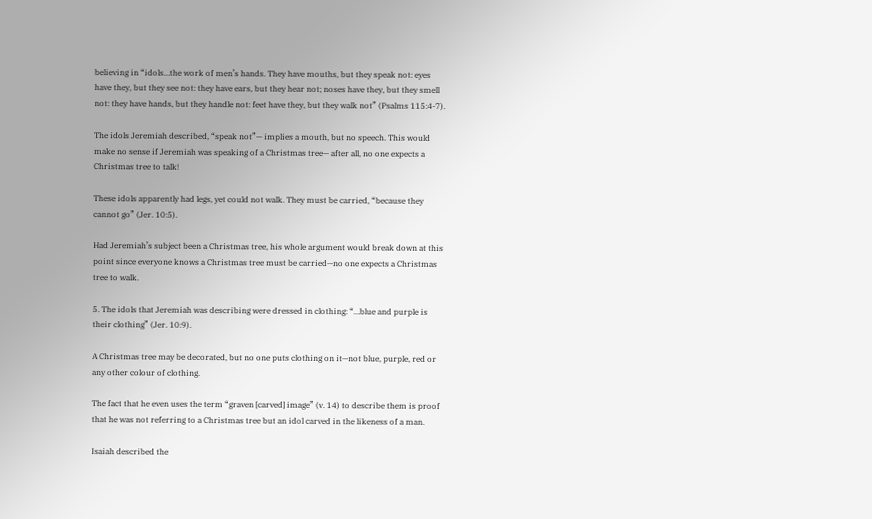believing in “idols…the work of men’s hands. They have mouths, but they speak not: eyes have they, but they see not: they have ears, but they hear not; noses have they, but they smell not: they have hands, but they handle not: feet have they, but they walk not” (Psalms 115:4-7).

The idols Jeremiah described, “speak not”— implies a mouth, but no speech. This would make no sense if Jeremiah was speaking of a Christmas tree— after all, no one expects a Christmas tree to talk!

These idols apparently had legs, yet could not walk. They must be carried, “because they cannot go” (Jer. 10:5).

Had Jeremiah’s subject been a Christmas tree, his whole argument would break down at this point since everyone knows a Christmas tree must be carried—no one expects a Christmas tree to walk.

5. The idols that Jeremiah was describing were dressed in clothing: “…blue and purple is their clothing” (Jer. 10:9).

A Christmas tree may be decorated, but no one puts clothing on it—not blue, purple, red or any other colour of clothing.

The fact that he even uses the term “graven [carved] image” (v. 14) to describe them is proof that he was not referring to a Christmas tree but an idol carved in the likeness of a man.

Isaiah described the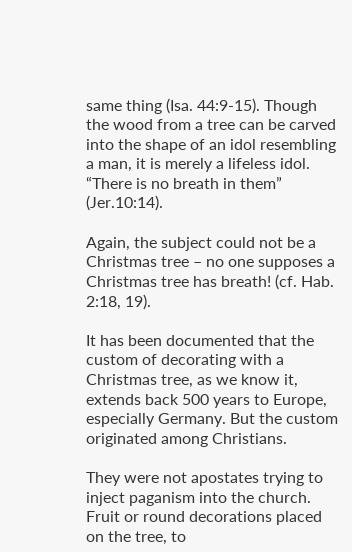same thing (Isa. 44:9-15). Though the wood from a tree can be carved into the shape of an idol resembling a man, it is merely a lifeless idol. “There is no breath in them” (Jer.10:14).

Again, the subject could not be a Christmas tree – no one supposes a Christmas tree has breath! (cf. Hab. 2:18, 19).

It has been documented that the custom of decorating with a Christmas tree, as we know it, extends back 500 years to Europe, especially Germany. But the custom originated among Christians.

They were not apostates trying to inject paganism into the church. Fruit or round decorations placed on the tree, to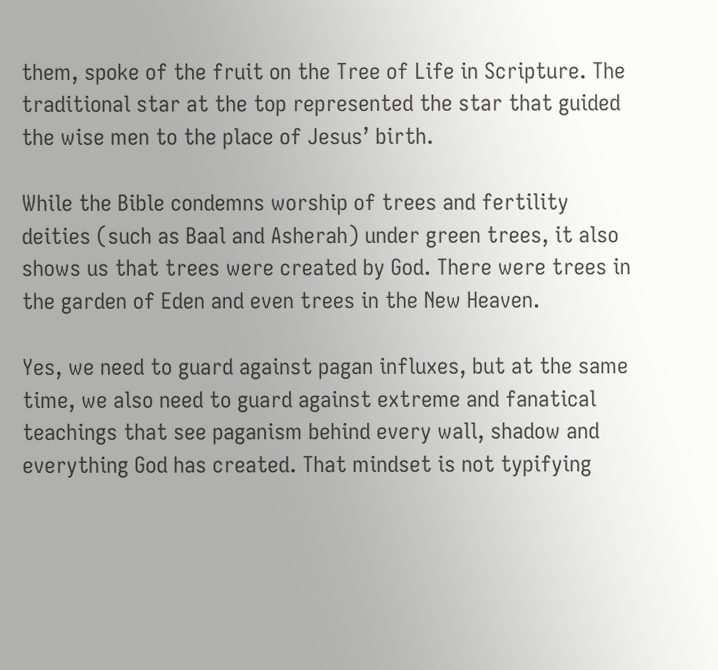them, spoke of the fruit on the Tree of Life in Scripture. The traditional star at the top represented the star that guided the wise men to the place of Jesus’ birth.

While the Bible condemns worship of trees and fertility deities (such as Baal and Asherah) under green trees, it also shows us that trees were created by God. There were trees in the garden of Eden and even trees in the New Heaven.

Yes, we need to guard against pagan influxes, but at the same time, we also need to guard against extreme and fanatical teachings that see paganism behind every wall, shadow and everything God has created. That mindset is not typifying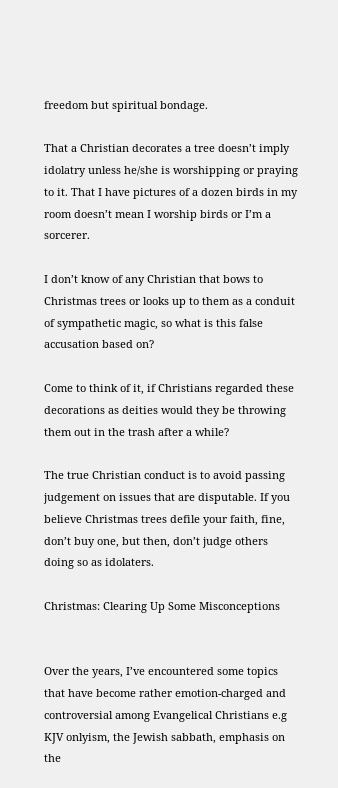freedom but spiritual bondage.

That a Christian decorates a tree doesn’t imply idolatry unless he/she is worshipping or praying to it. That I have pictures of a dozen birds in my room doesn’t mean I worship birds or I’m a sorcerer.

I don’t know of any Christian that bows to Christmas trees or looks up to them as a conduit of sympathetic magic, so what is this false accusation based on?

Come to think of it, if Christians regarded these decorations as deities would they be throwing them out in the trash after a while?

The true Christian conduct is to avoid passing judgement on issues that are disputable. If you believe Christmas trees defile your faith, fine, don’t buy one, but then, don’t judge others doing so as idolaters.

Christmas: Clearing Up Some Misconceptions


Over the years, I’ve encountered some topics that have become rather emotion-charged and controversial among Evangelical Christians e.g KJV onlyism, the Jewish sabbath, emphasis on the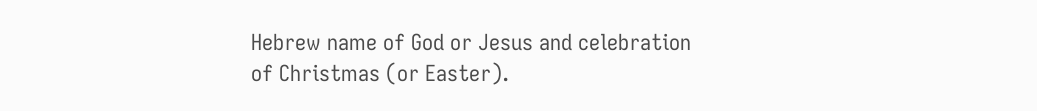Hebrew name of God or Jesus and celebration of Christmas (or Easter).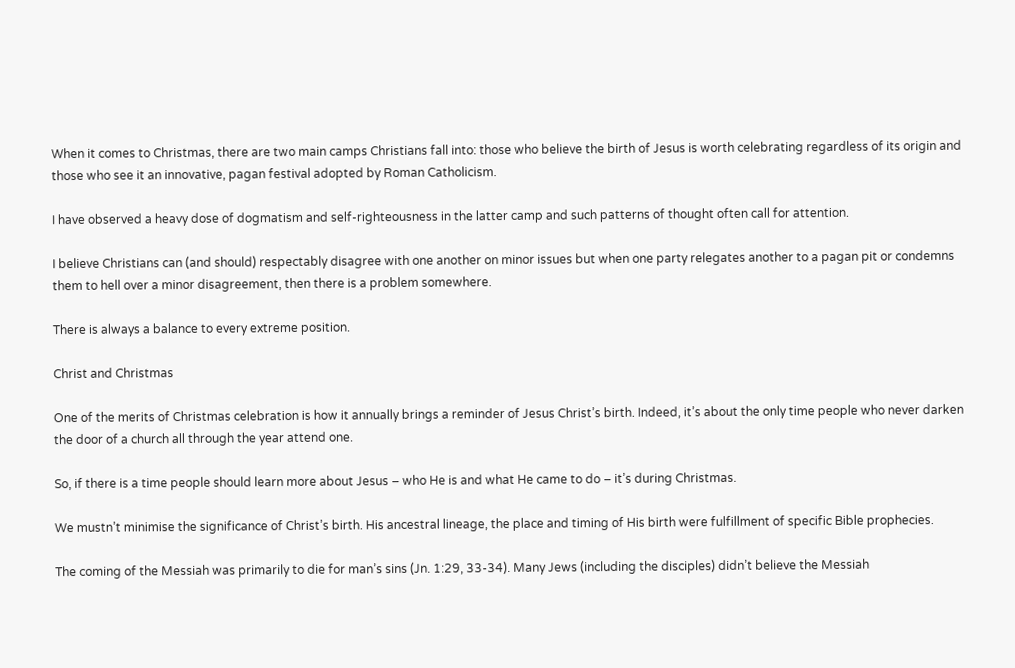When it comes to Christmas, there are two main camps Christians fall into: those who believe the birth of Jesus is worth celebrating regardless of its origin and those who see it an innovative, pagan festival adopted by Roman Catholicism.

I have observed a heavy dose of dogmatism and self-righteousness in the latter camp and such patterns of thought often call for attention.

I believe Christians can (and should) respectably disagree with one another on minor issues but when one party relegates another to a pagan pit or condemns them to hell over a minor disagreement, then there is a problem somewhere.

There is always a balance to every extreme position.

Christ and Christmas

One of the merits of Christmas celebration is how it annually brings a reminder of Jesus Christ’s birth. Indeed, it’s about the only time people who never darken the door of a church all through the year attend one.

So, if there is a time people should learn more about Jesus – who He is and what He came to do – it’s during Christmas.

We mustn’t minimise the significance of Christ’s birth. His ancestral lineage, the place and timing of His birth were fulfillment of specific Bible prophecies.

The coming of the Messiah was primarily to die for man’s sins (Jn. 1:29, 33-34). Many Jews (including the disciples) didn’t believe the Messiah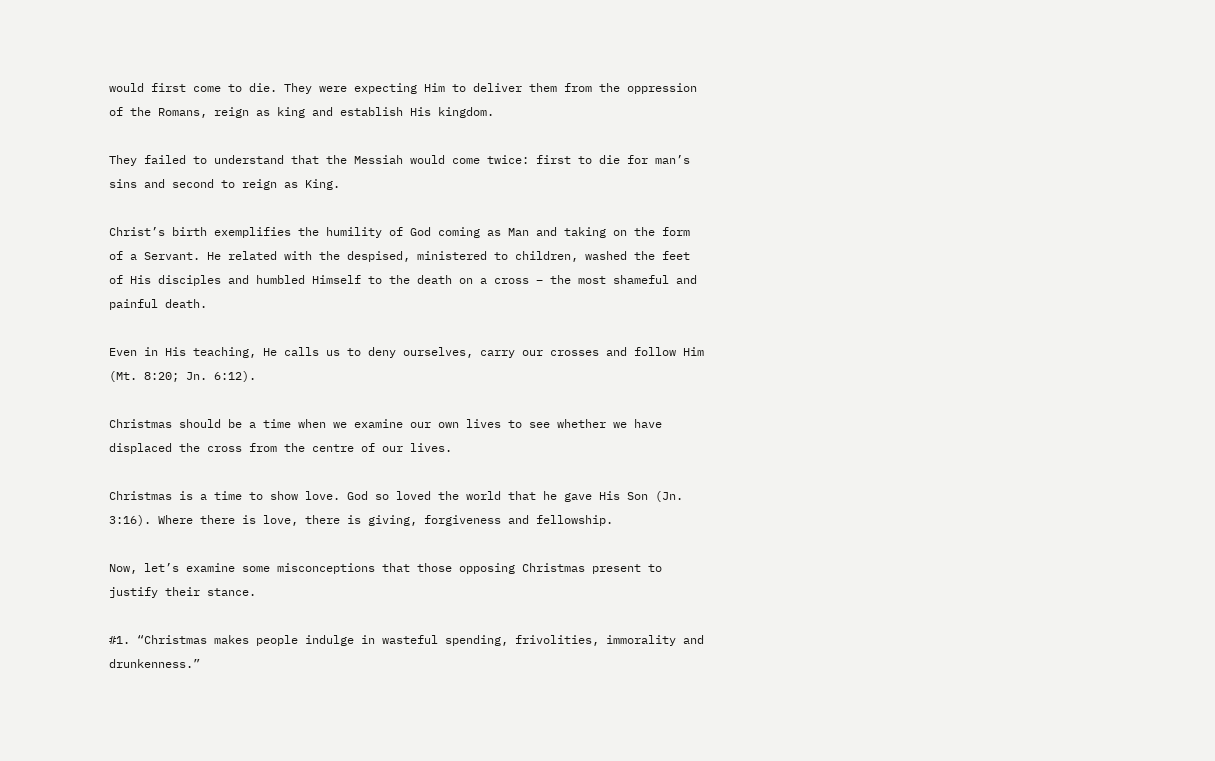would first come to die. They were expecting Him to deliver them from the oppression of the Romans, reign as king and establish His kingdom.

They failed to understand that the Messiah would come twice: first to die for man’s sins and second to reign as King.

Christ’s birth exemplifies the humility of God coming as Man and taking on the form of a Servant. He related with the despised, ministered to children, washed the feet of His disciples and humbled Himself to the death on a cross – the most shameful and painful death.

Even in His teaching, He calls us to deny ourselves, carry our crosses and follow Him (Mt. 8:20; Jn. 6:12).

Christmas should be a time when we examine our own lives to see whether we have displaced the cross from the centre of our lives.

Christmas is a time to show love. God so loved the world that he gave His Son (Jn. 3:16). Where there is love, there is giving, forgiveness and fellowship.

Now, let’s examine some misconceptions that those opposing Christmas present to justify their stance.

#1. “Christmas makes people indulge in wasteful spending, frivolities, immorality and drunkenness.”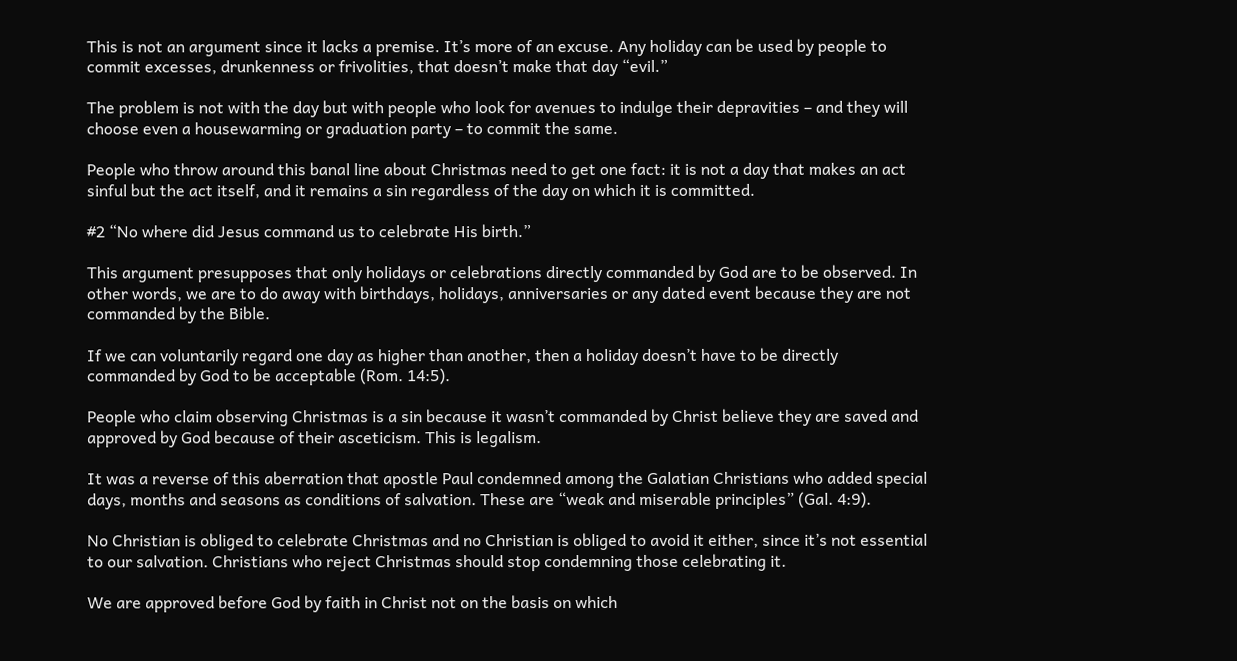This is not an argument since it lacks a premise. It’s more of an excuse. Any holiday can be used by people to commit excesses, drunkenness or frivolities, that doesn’t make that day “evil.”

The problem is not with the day but with people who look for avenues to indulge their depravities – and they will choose even a housewarming or graduation party – to commit the same.

People who throw around this banal line about Christmas need to get one fact: it is not a day that makes an act sinful but the act itself, and it remains a sin regardless of the day on which it is committed.

#2 “No where did Jesus command us to celebrate His birth.”

This argument presupposes that only holidays or celebrations directly commanded by God are to be observed. In other words, we are to do away with birthdays, holidays, anniversaries or any dated event because they are not commanded by the Bible.

If we can voluntarily regard one day as higher than another, then a holiday doesn’t have to be directly commanded by God to be acceptable (Rom. 14:5).

People who claim observing Christmas is a sin because it wasn’t commanded by Christ believe they are saved and approved by God because of their asceticism. This is legalism.

It was a reverse of this aberration that apostle Paul condemned among the Galatian Christians who added special days, months and seasons as conditions of salvation. These are “weak and miserable principles” (Gal. 4:9).

No Christian is obliged to celebrate Christmas and no Christian is obliged to avoid it either, since it’s not essential to our salvation. Christians who reject Christmas should stop condemning those celebrating it.

We are approved before God by faith in Christ not on the basis on which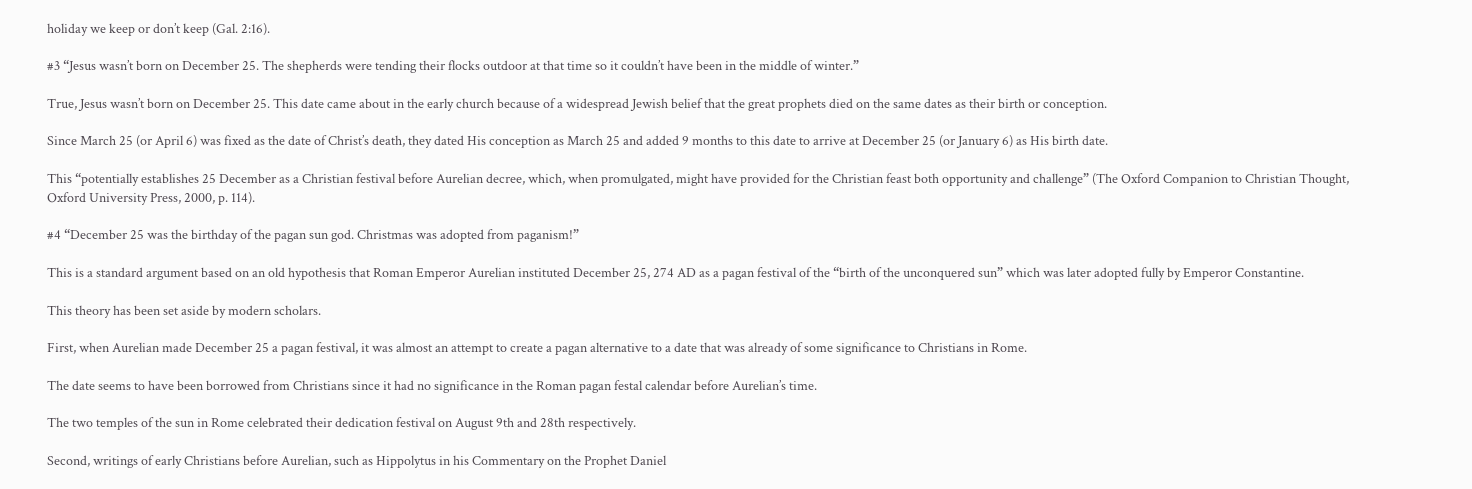holiday we keep or don’t keep (Gal. 2:16).

#3 “Jesus wasn’t born on December 25. The shepherds were tending their flocks outdoor at that time so it couldn’t have been in the middle of winter.”

True, Jesus wasn’t born on December 25. This date came about in the early church because of a widespread Jewish belief that the great prophets died on the same dates as their birth or conception.

Since March 25 (or April 6) was fixed as the date of Christ’s death, they dated His conception as March 25 and added 9 months to this date to arrive at December 25 (or January 6) as His birth date.

This “potentially establishes 25 December as a Christian festival before Aurelian decree, which, when promulgated, might have provided for the Christian feast both opportunity and challenge” (The Oxford Companion to Christian Thought, Oxford University Press, 2000, p. 114).

#4 “December 25 was the birthday of the pagan sun god. Christmas was adopted from paganism!”

This is a standard argument based on an old hypothesis that Roman Emperor Aurelian instituted December 25, 274 AD as a pagan festival of the “birth of the unconquered sun” which was later adopted fully by Emperor Constantine.

This theory has been set aside by modern scholars.

First, when Aurelian made December 25 a pagan festival, it was almost an attempt to create a pagan alternative to a date that was already of some significance to Christians in Rome.

The date seems to have been borrowed from Christians since it had no significance in the Roman pagan festal calendar before Aurelian’s time.

The two temples of the sun in Rome celebrated their dedication festival on August 9th and 28th respectively.

Second, writings of early Christians before Aurelian, such as Hippolytus in his Commentary on the Prophet Daniel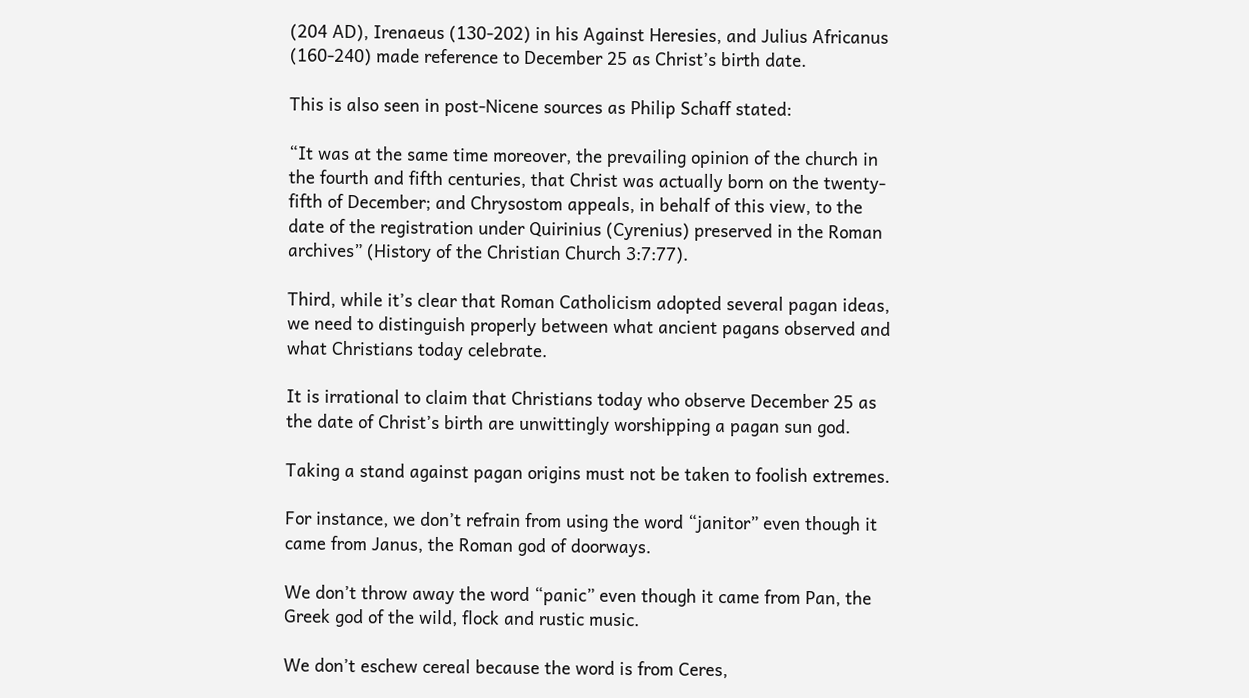(204 AD), Irenaeus (130-202) in his Against Heresies, and Julius Africanus (160-240) made reference to December 25 as Christ’s birth date.

This is also seen in post-Nicene sources as Philip Schaff stated:

“It was at the same time moreover, the prevailing opinion of the church in the fourth and fifth centuries, that Christ was actually born on the twenty-fifth of December; and Chrysostom appeals, in behalf of this view, to the date of the registration under Quirinius (Cyrenius) preserved in the Roman archives” (History of the Christian Church 3:7:77).

Third, while it’s clear that Roman Catholicism adopted several pagan ideas, we need to distinguish properly between what ancient pagans observed and what Christians today celebrate.

It is irrational to claim that Christians today who observe December 25 as the date of Christ’s birth are unwittingly worshipping a pagan sun god.

Taking a stand against pagan origins must not be taken to foolish extremes.

For instance, we don’t refrain from using the word “janitor” even though it came from Janus, the Roman god of doorways.

We don’t throw away the word “panic” even though it came from Pan, the Greek god of the wild, flock and rustic music.

We don’t eschew cereal because the word is from Ceres,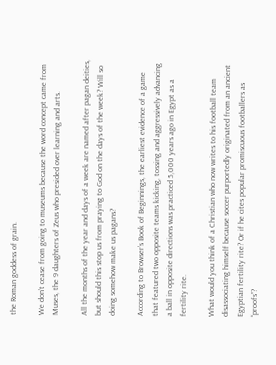the Roman goddess of grain.

We don’t cease from going to museums because the word concept came from Muses, the 9 daughters of Zeus who presided over learning and arts.

All the months of the year and days of a week are named after pagan deities, but should this stop us from praying to God on the days of the week? Will so doing somehow make us pagans?

According to Browser’s Book of Beginnings, the earliest evidence of a game that featured two opposite teams kicking, tossing and aggressively advancing a ball in opposite directions was practiced 5,000 years ago in Egypt as a fertility rite.

What would you think of a Christian who now writes to his football team disassociating himself because soccer purportedly originated from an ancient Egyptian fertility rite? Or if he cites popular promiscuous footballers as “proofs”?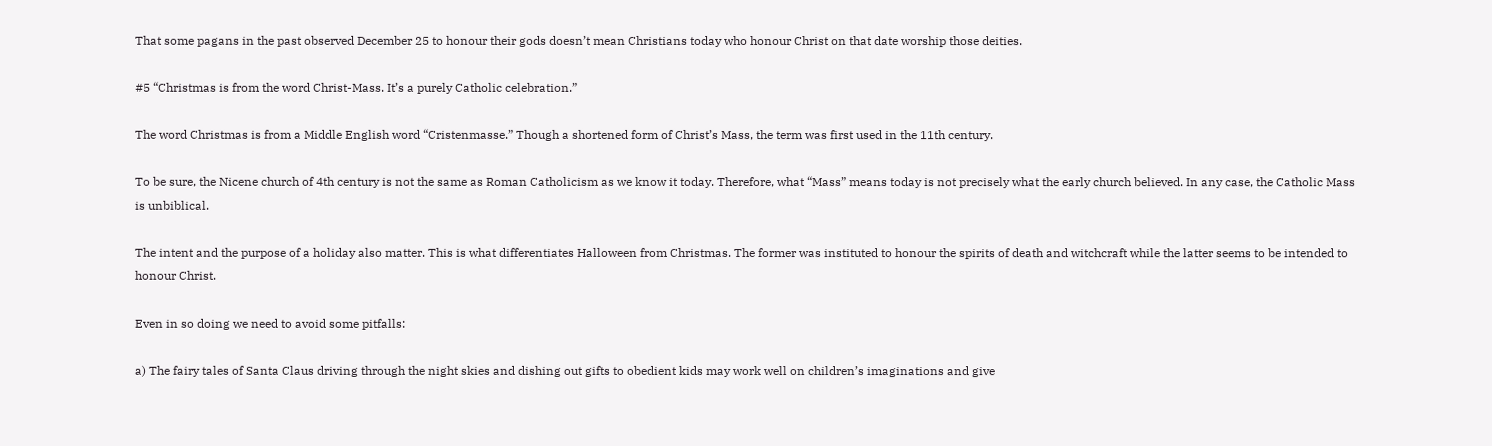That some pagans in the past observed December 25 to honour their gods doesn’t mean Christians today who honour Christ on that date worship those deities.

#5 “Christmas is from the word Christ-Mass. It’s a purely Catholic celebration.”

The word Christmas is from a Middle English word “Cristenmasse.” Though a shortened form of Christ’s Mass, the term was first used in the 11th century.

To be sure, the Nicene church of 4th century is not the same as Roman Catholicism as we know it today. Therefore, what “Mass” means today is not precisely what the early church believed. In any case, the Catholic Mass is unbiblical.

The intent and the purpose of a holiday also matter. This is what differentiates Halloween from Christmas. The former was instituted to honour the spirits of death and witchcraft while the latter seems to be intended to honour Christ.

Even in so doing we need to avoid some pitfalls:

a) The fairy tales of Santa Claus driving through the night skies and dishing out gifts to obedient kids may work well on children’s imaginations and give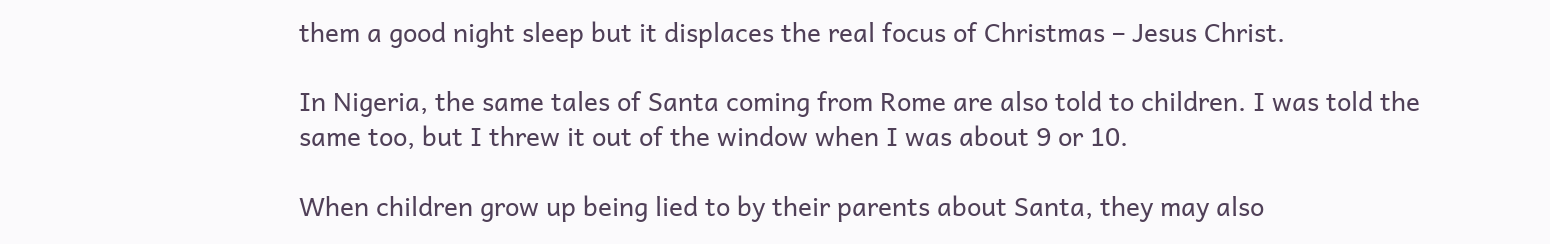them a good night sleep but it displaces the real focus of Christmas – Jesus Christ.

In Nigeria, the same tales of Santa coming from Rome are also told to children. I was told the same too, but I threw it out of the window when I was about 9 or 10.

When children grow up being lied to by their parents about Santa, they may also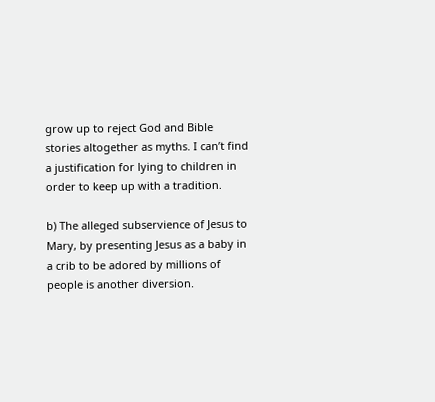grow up to reject God and Bible stories altogether as myths. I can’t find a justification for lying to children in order to keep up with a tradition.

b) The alleged subservience of Jesus to Mary, by presenting Jesus as a baby in a crib to be adored by millions of people is another diversion.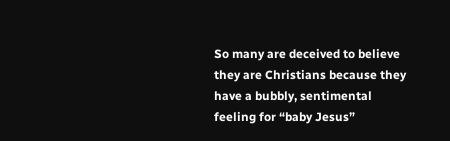So many are deceived to believe they are Christians because they have a bubbly, sentimental feeling for “baby Jesus”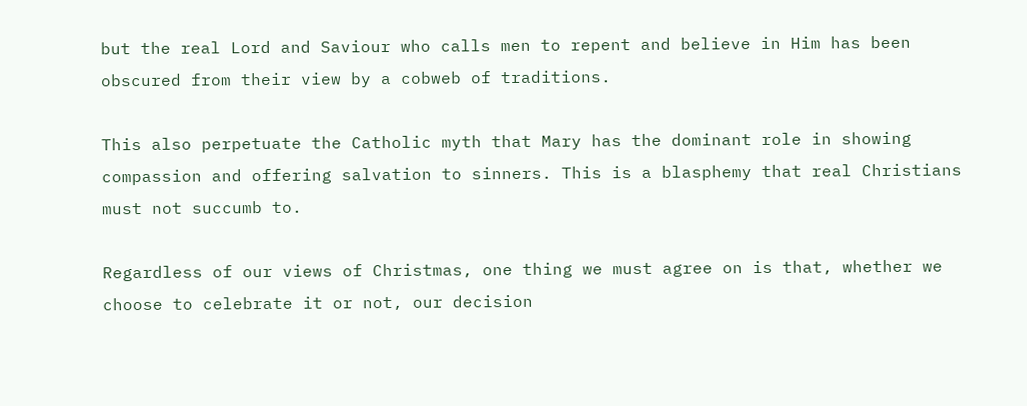but the real Lord and Saviour who calls men to repent and believe in Him has been obscured from their view by a cobweb of traditions.

This also perpetuate the Catholic myth that Mary has the dominant role in showing compassion and offering salvation to sinners. This is a blasphemy that real Christians must not succumb to.

Regardless of our views of Christmas, one thing we must agree on is that, whether we choose to celebrate it or not, our decision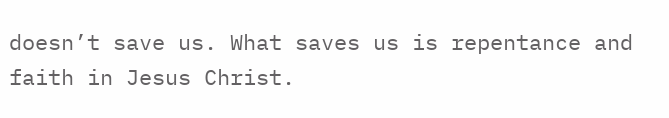doesn’t save us. What saves us is repentance and faith in Jesus Christ.